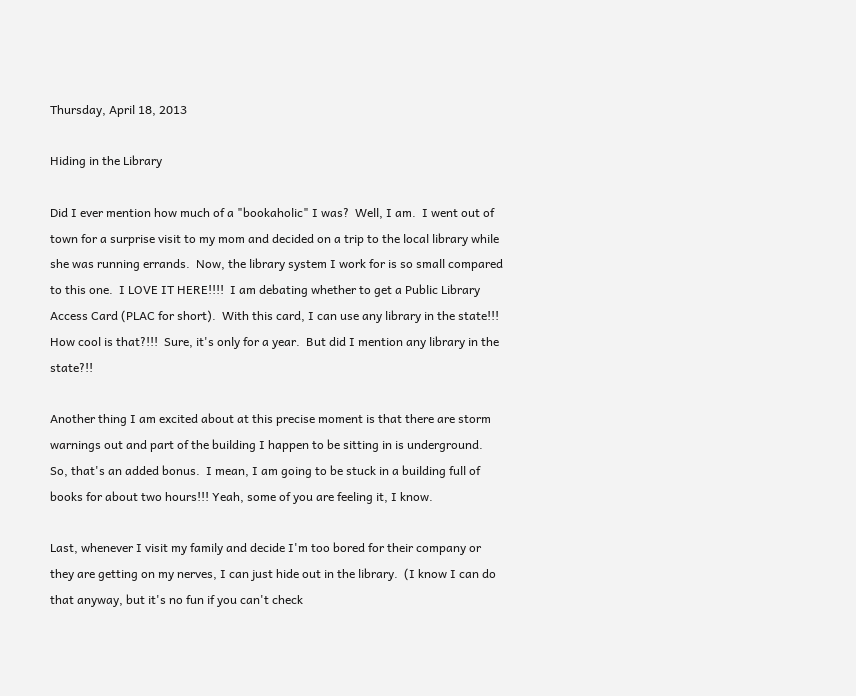Thursday, April 18, 2013

Hiding in the Library

Did I ever mention how much of a "bookaholic" I was?  Well, I am.  I went out of town for a surprise visit to my mom and decided on a trip to the local library while she was running errands.  Now, the library system I work for is so small compared to this one.  I LOVE IT HERE!!!!  I am debating whether to get a Public Library Access Card (PLAC for short).  With this card, I can use any library in the state!!!  How cool is that?!!!  Sure, it's only for a year.  But did I mention any library in the state?!!

Another thing I am excited about at this precise moment is that there are storm warnings out and part of the building I happen to be sitting in is underground.  So, that's an added bonus.  I mean, I am going to be stuck in a building full of books for about two hours!!! Yeah, some of you are feeling it, I know.

Last, whenever I visit my family and decide I'm too bored for their company or they are getting on my nerves, I can just hide out in the library.  (I know I can do that anyway, but it's no fun if you can't check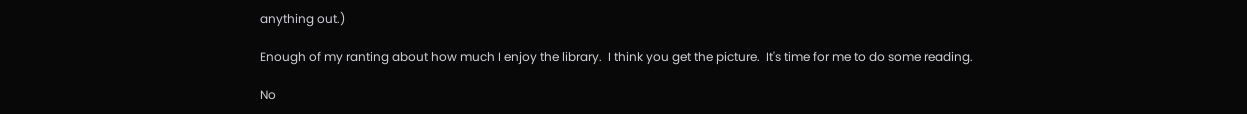anything out.)

Enough of my ranting about how much I enjoy the library.  I think you get the picture.  It's time for me to do some reading.

No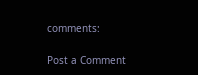comments:

Post a Comment